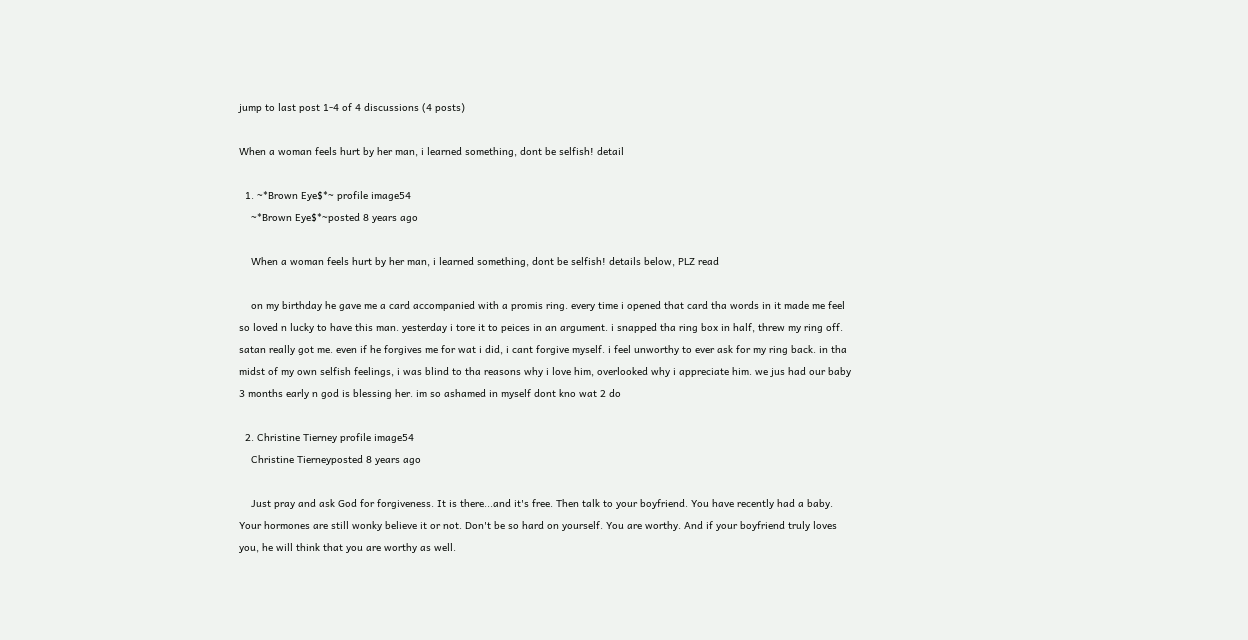jump to last post 1-4 of 4 discussions (4 posts)

When a woman feels hurt by her man, i learned something, dont be selfish! detail

  1. ~*Brown Eye$*~ profile image54
    ~*Brown Eye$*~posted 8 years ago

    When a woman feels hurt by her man, i learned something, dont be selfish! details below, PLZ read

    on my birthday he gave me a card accompanied with a promis ring. every time i opened that card tha words in it made me feel so loved n lucky to have this man. yesterday i tore it to peices in an argument. i snapped tha ring box in half, threw my ring off. satan really got me. even if he forgives me for wat i did, i cant forgive myself. i feel unworthy to ever ask for my ring back. in tha midst of my own selfish feelings, i was blind to tha reasons why i love him, overlooked why i appreciate him. we jus had our baby 3 months early n god is blessing her. im so ashamed in myself dont kno wat 2 do

  2. Christine Tierney profile image54
    Christine Tierneyposted 8 years ago

    Just pray and ask God for forgiveness. It is there...and it's free. Then talk to your boyfriend. You have recently had a baby. Your hormones are still wonky believe it or not. Don't be so hard on yourself. You are worthy. And if your boyfriend truly loves you, he will think that you are worthy as well.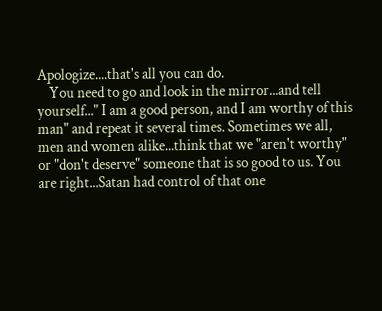Apologize....that's all you can do.
    You need to go and look in the mirror...and tell yourself..." I am a good person, and I am worthy of this man" and repeat it several times. Sometimes we all, men and women alike...think that we "aren't worthy" or "don't deserve" someone that is so good to us. You are right...Satan had control of that one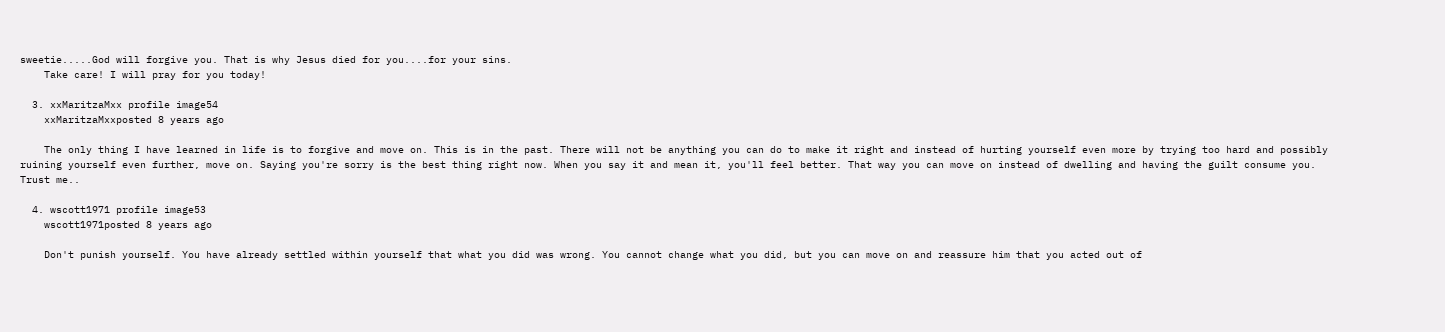sweetie.....God will forgive you. That is why Jesus died for you....for your sins.
    Take care! I will pray for you today!

  3. xxMaritzaMxx profile image54
    xxMaritzaMxxposted 8 years ago

    The only thing I have learned in life is to forgive and move on. This is in the past. There will not be anything you can do to make it right and instead of hurting yourself even more by trying too hard and possibly ruining yourself even further, move on. Saying you're sorry is the best thing right now. When you say it and mean it, you'll feel better. That way you can move on instead of dwelling and having the guilt consume you. Trust me..

  4. wscott1971 profile image53
    wscott1971posted 8 years ago

    Don't punish yourself. You have already settled within yourself that what you did was wrong. You cannot change what you did, but you can move on and reassure him that you acted out of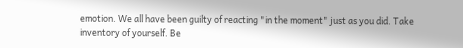emotion. We all have been guilty of reacting "in the moment" just as you did. Take inventory of yourself. Be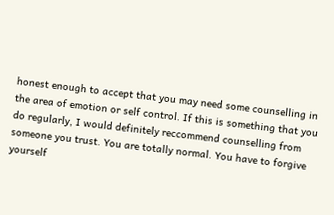honest enough to accept that you may need some counselling in the area of emotion or self control. If this is something that you do regularly, I would definitely reccommend counselling from someone you trust. You are totally normal. You have to forgive yourself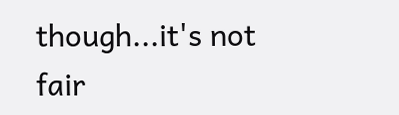though...it's not fair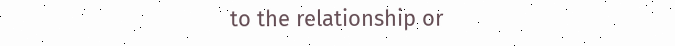to the relationship or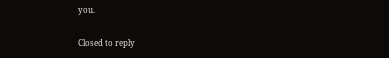you.

Closed to reply